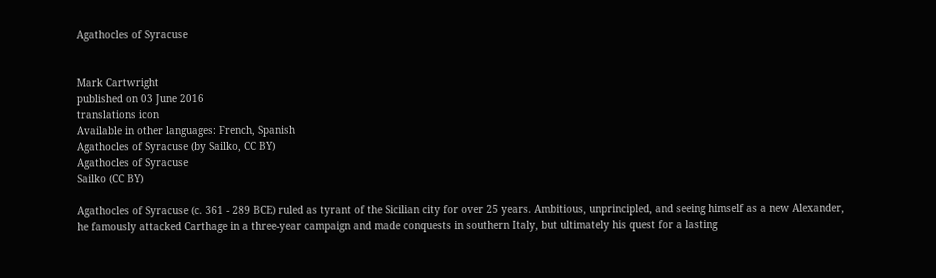Agathocles of Syracuse


Mark Cartwright
published on 03 June 2016
translations icon
Available in other languages: French, Spanish
Agathocles of Syracuse (by Sailko, CC BY)
Agathocles of Syracuse
Sailko (CC BY)

Agathocles of Syracuse (c. 361 - 289 BCE) ruled as tyrant of the Sicilian city for over 25 years. Ambitious, unprincipled, and seeing himself as a new Alexander, he famously attacked Carthage in a three-year campaign and made conquests in southern Italy, but ultimately his quest for a lasting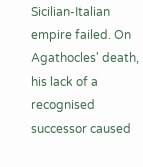Sicilian-Italian empire failed. On Agathocles' death, his lack of a recognised successor caused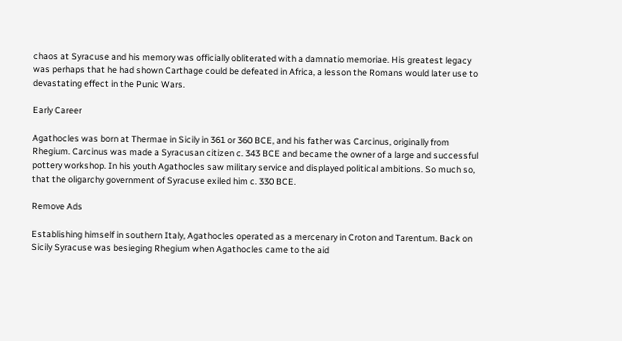chaos at Syracuse and his memory was officially obliterated with a damnatio memoriae. His greatest legacy was perhaps that he had shown Carthage could be defeated in Africa, a lesson the Romans would later use to devastating effect in the Punic Wars.

Early Career

Agathocles was born at Thermae in Sicily in 361 or 360 BCE, and his father was Carcinus, originally from Rhegium. Carcinus was made a Syracusan citizen c. 343 BCE and became the owner of a large and successful pottery workshop. In his youth Agathocles saw military service and displayed political ambitions. So much so, that the oligarchy government of Syracuse exiled him c. 330 BCE.

Remove Ads

Establishing himself in southern Italy, Agathocles operated as a mercenary in Croton and Tarentum. Back on Sicily Syracuse was besieging Rhegium when Agathocles came to the aid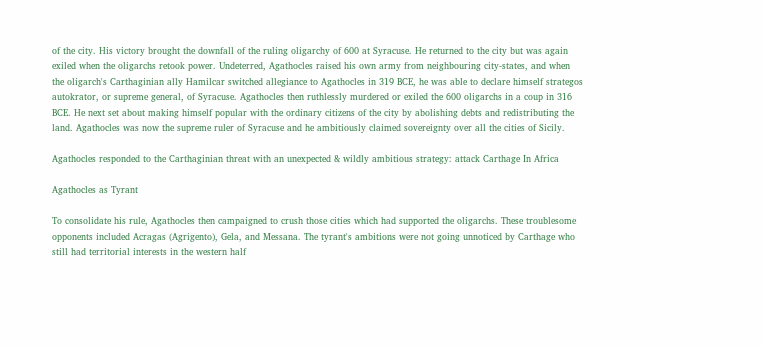of the city. His victory brought the downfall of the ruling oligarchy of 600 at Syracuse. He returned to the city but was again exiled when the oligarchs retook power. Undeterred, Agathocles raised his own army from neighbouring city-states, and when the oligarch's Carthaginian ally Hamilcar switched allegiance to Agathocles in 319 BCE, he was able to declare himself strategos autokrator, or supreme general, of Syracuse. Agathocles then ruthlessly murdered or exiled the 600 oligarchs in a coup in 316 BCE. He next set about making himself popular with the ordinary citizens of the city by abolishing debts and redistributing the land. Agathocles was now the supreme ruler of Syracuse and he ambitiously claimed sovereignty over all the cities of Sicily.

Agathocles responded to the Carthaginian threat with an unexpected & wildly ambitious strategy: attack Carthage In Africa

Agathocles as Tyrant

To consolidate his rule, Agathocles then campaigned to crush those cities which had supported the oligarchs. These troublesome opponents included Acragas (Agrigento), Gela, and Messana. The tyrant's ambitions were not going unnoticed by Carthage who still had territorial interests in the western half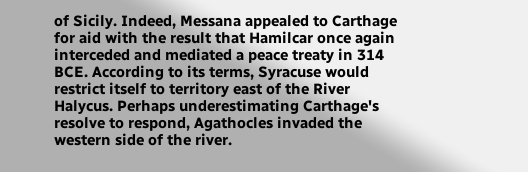of Sicily. Indeed, Messana appealed to Carthage for aid with the result that Hamilcar once again interceded and mediated a peace treaty in 314 BCE. According to its terms, Syracuse would restrict itself to territory east of the River Halycus. Perhaps underestimating Carthage's resolve to respond, Agathocles invaded the western side of the river.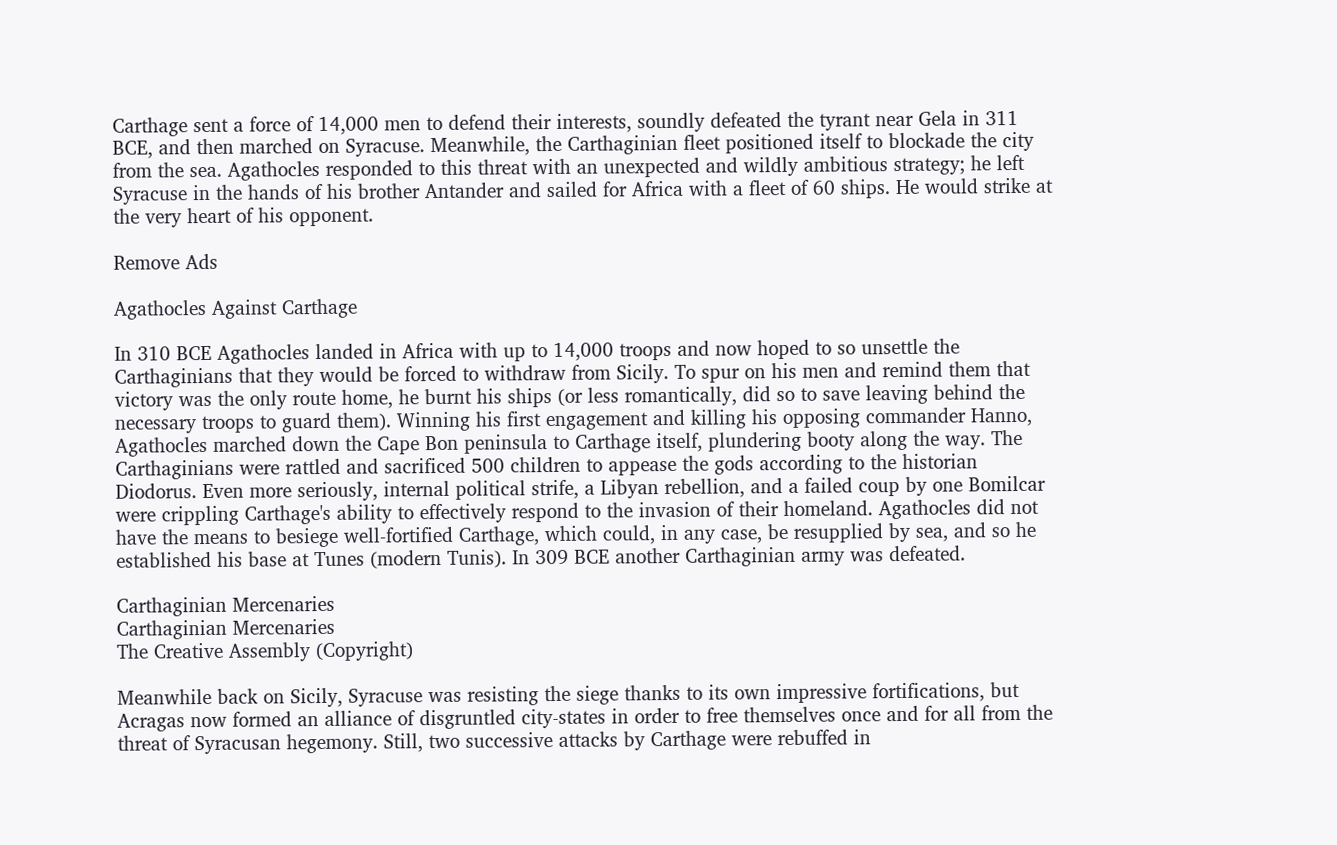Carthage sent a force of 14,000 men to defend their interests, soundly defeated the tyrant near Gela in 311 BCE, and then marched on Syracuse. Meanwhile, the Carthaginian fleet positioned itself to blockade the city from the sea. Agathocles responded to this threat with an unexpected and wildly ambitious strategy; he left Syracuse in the hands of his brother Antander and sailed for Africa with a fleet of 60 ships. He would strike at the very heart of his opponent.

Remove Ads

Agathocles Against Carthage

In 310 BCE Agathocles landed in Africa with up to 14,000 troops and now hoped to so unsettle the Carthaginians that they would be forced to withdraw from Sicily. To spur on his men and remind them that victory was the only route home, he burnt his ships (or less romantically, did so to save leaving behind the necessary troops to guard them). Winning his first engagement and killing his opposing commander Hanno, Agathocles marched down the Cape Bon peninsula to Carthage itself, plundering booty along the way. The Carthaginians were rattled and sacrificed 500 children to appease the gods according to the historian Diodorus. Even more seriously, internal political strife, a Libyan rebellion, and a failed coup by one Bomilcar were crippling Carthage's ability to effectively respond to the invasion of their homeland. Agathocles did not have the means to besiege well-fortified Carthage, which could, in any case, be resupplied by sea, and so he established his base at Tunes (modern Tunis). In 309 BCE another Carthaginian army was defeated.

Carthaginian Mercenaries
Carthaginian Mercenaries
The Creative Assembly (Copyright)

Meanwhile back on Sicily, Syracuse was resisting the siege thanks to its own impressive fortifications, but Acragas now formed an alliance of disgruntled city-states in order to free themselves once and for all from the threat of Syracusan hegemony. Still, two successive attacks by Carthage were rebuffed in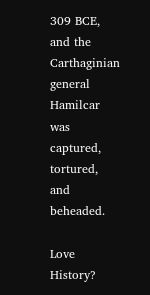309 BCE, and the Carthaginian general Hamilcar was captured, tortured, and beheaded.

Love History?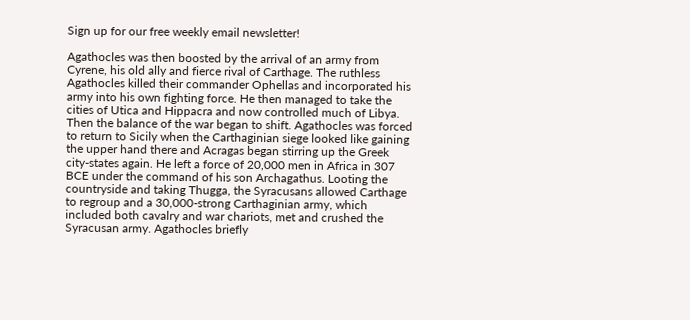Sign up for our free weekly email newsletter!

Agathocles was then boosted by the arrival of an army from Cyrene, his old ally and fierce rival of Carthage. The ruthless Agathocles killed their commander Ophellas and incorporated his army into his own fighting force. He then managed to take the cities of Utica and Hippacra and now controlled much of Libya. Then the balance of the war began to shift. Agathocles was forced to return to Sicily when the Carthaginian siege looked like gaining the upper hand there and Acragas began stirring up the Greek city-states again. He left a force of 20,000 men in Africa in 307 BCE under the command of his son Archagathus. Looting the countryside and taking Thugga, the Syracusans allowed Carthage to regroup and a 30,000-strong Carthaginian army, which included both cavalry and war chariots, met and crushed the Syracusan army. Agathocles briefly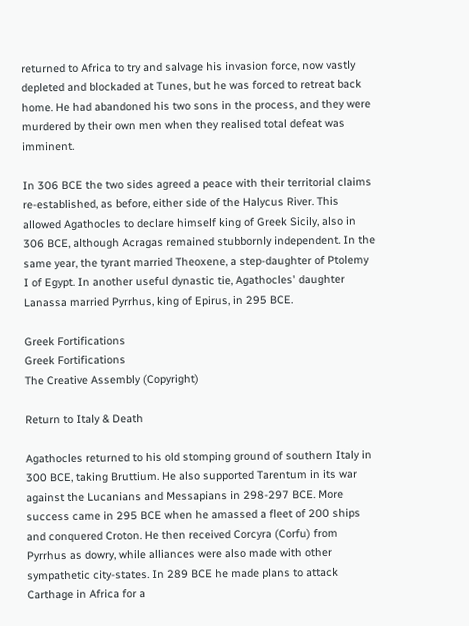returned to Africa to try and salvage his invasion force, now vastly depleted and blockaded at Tunes, but he was forced to retreat back home. He had abandoned his two sons in the process, and they were murdered by their own men when they realised total defeat was imminent.

In 306 BCE the two sides agreed a peace with their territorial claims re-established, as before, either side of the Halycus River. This allowed Agathocles to declare himself king of Greek Sicily, also in 306 BCE, although Acragas remained stubbornly independent. In the same year, the tyrant married Theoxene, a step-daughter of Ptolemy I of Egypt. In another useful dynastic tie, Agathocles' daughter Lanassa married Pyrrhus, king of Epirus, in 295 BCE.

Greek Fortifications
Greek Fortifications
The Creative Assembly (Copyright)

Return to Italy & Death

Agathocles returned to his old stomping ground of southern Italy in 300 BCE, taking Bruttium. He also supported Tarentum in its war against the Lucanians and Messapians in 298-297 BCE. More success came in 295 BCE when he amassed a fleet of 200 ships and conquered Croton. He then received Corcyra (Corfu) from Pyrrhus as dowry, while alliances were also made with other sympathetic city-states. In 289 BCE he made plans to attack Carthage in Africa for a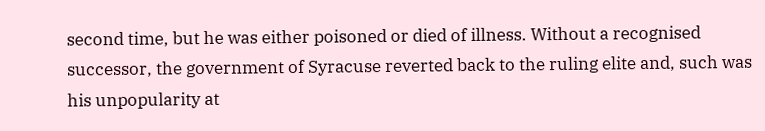second time, but he was either poisoned or died of illness. Without a recognised successor, the government of Syracuse reverted back to the ruling elite and, such was his unpopularity at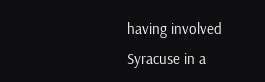having involved Syracuse in a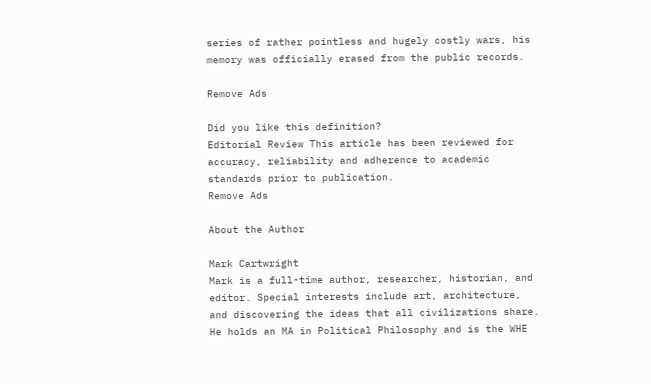series of rather pointless and hugely costly wars, his memory was officially erased from the public records.

Remove Ads

Did you like this definition?
Editorial Review This article has been reviewed for accuracy, reliability and adherence to academic standards prior to publication.
Remove Ads

About the Author

Mark Cartwright
Mark is a full-time author, researcher, historian, and editor. Special interests include art, architecture, and discovering the ideas that all civilizations share. He holds an MA in Political Philosophy and is the WHE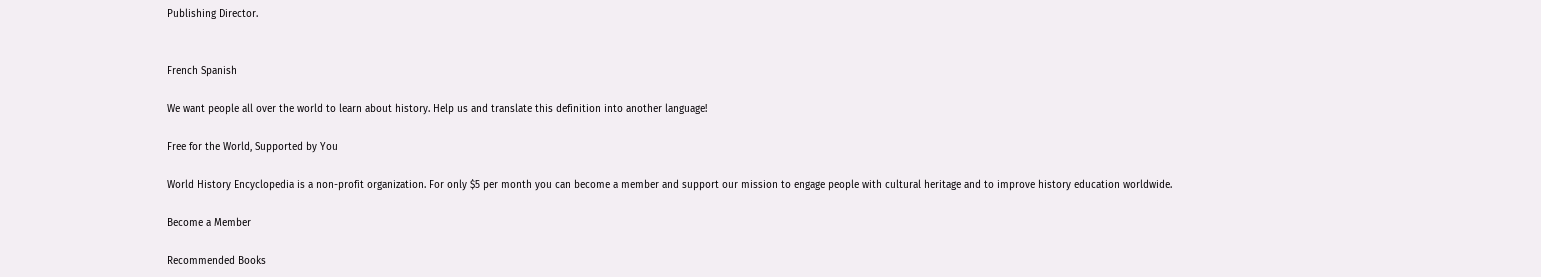Publishing Director.


French Spanish

We want people all over the world to learn about history. Help us and translate this definition into another language!

Free for the World, Supported by You

World History Encyclopedia is a non-profit organization. For only $5 per month you can become a member and support our mission to engage people with cultural heritage and to improve history education worldwide.

Become a Member

Recommended Books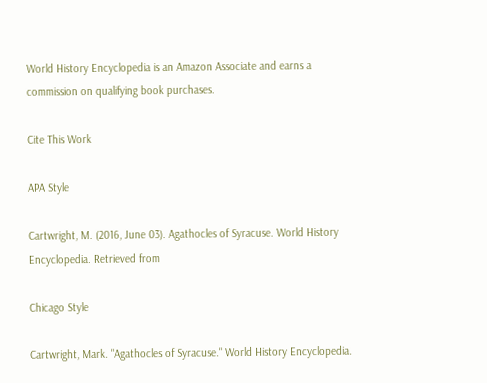World History Encyclopedia is an Amazon Associate and earns a commission on qualifying book purchases.

Cite This Work

APA Style

Cartwright, M. (2016, June 03). Agathocles of Syracuse. World History Encyclopedia. Retrieved from

Chicago Style

Cartwright, Mark. "Agathocles of Syracuse." World History Encyclopedia.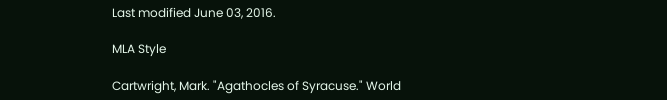Last modified June 03, 2016.

MLA Style

Cartwright, Mark. "Agathocles of Syracuse." World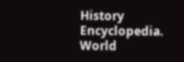History Encyclopedia. World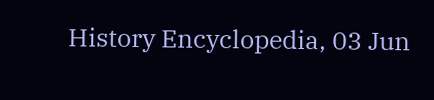History Encyclopedia, 03 Jun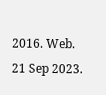2016. Web. 21 Sep 2023.